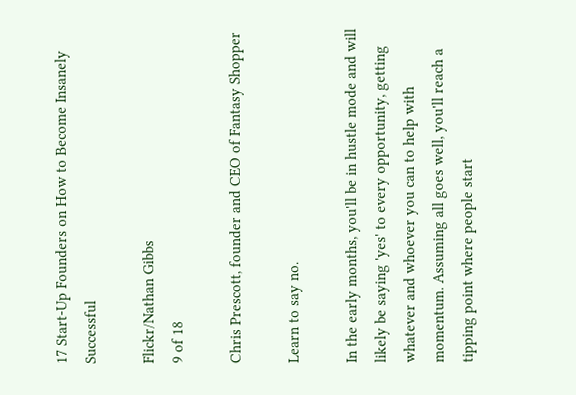17 Start-Up Founders on How to Become Insanely Successful

Flickr/Nathan Gibbs
9 of 18

Chris Prescott, founder and CEO of Fantasy Shopper

Learn to say no.

In the early months, you'll be in hustle mode and will likely be saying 'yes' to every opportunity, getting whatever and whoever you can to help with momentum. Assuming all goes well, you'll reach a tipping point where people start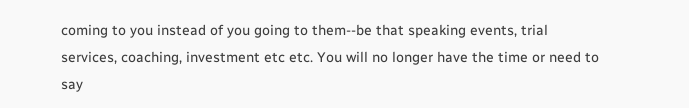coming to you instead of you going to them--be that speaking events, trial services, coaching, investment etc etc. You will no longer have the time or need to say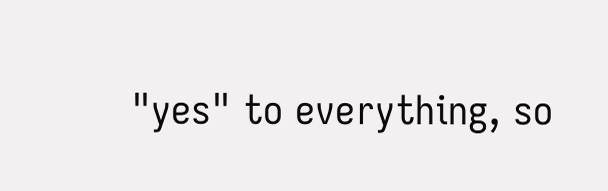"yes" to everything, so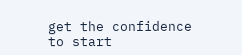get the confidence to start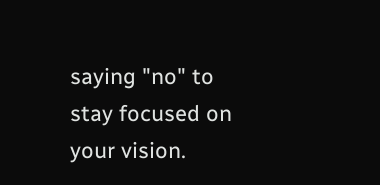saying "no" to stay focused on your vision.